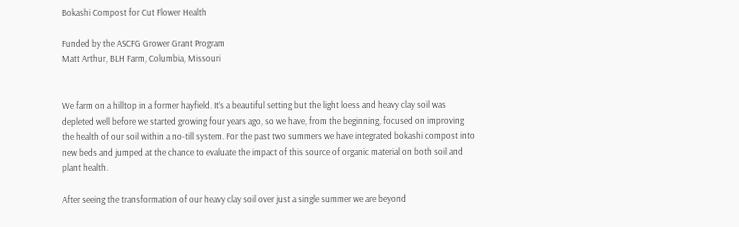Bokashi Compost for Cut Flower Health

Funded by the ASCFG Grower Grant Program
Matt Arthur, BLH Farm, Columbia, Missouri


We farm on a hilltop in a former hayfield. It’s a beautiful setting but the light loess and heavy clay soil was depleted well before we started growing four years ago, so we have, from the beginning, focused on improving the health of our soil within a no-till system. For the past two summers we have integrated bokashi compost into new beds and jumped at the chance to evaluate the impact of this source of organic material on both soil and plant health.

After seeing the transformation of our heavy clay soil over just a single summer we are beyond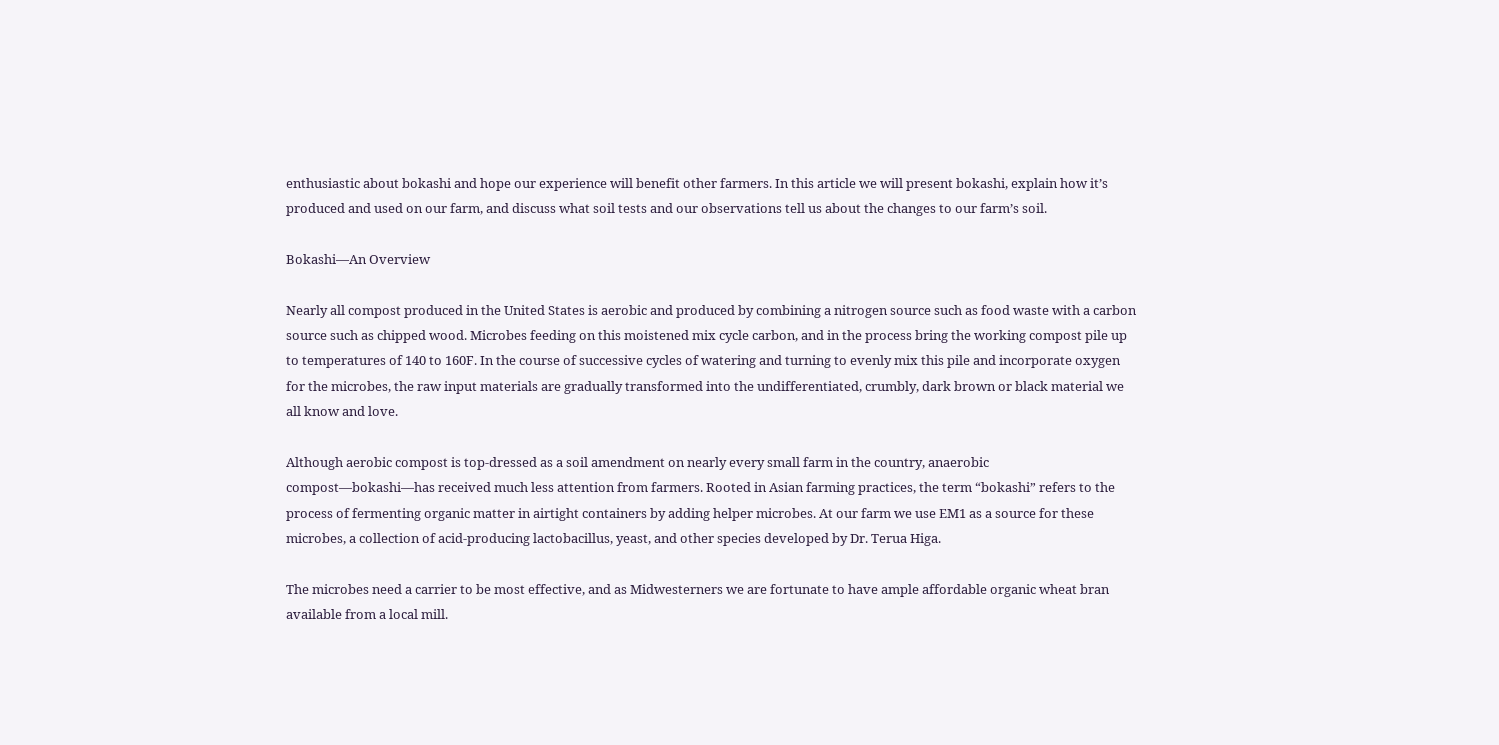enthusiastic about bokashi and hope our experience will benefit other farmers. In this article we will present bokashi, explain how it’s produced and used on our farm, and discuss what soil tests and our observations tell us about the changes to our farm’s soil.

Bokashi—An Overview

Nearly all compost produced in the United States is aerobic and produced by combining a nitrogen source such as food waste with a carbon source such as chipped wood. Microbes feeding on this moistened mix cycle carbon, and in the process bring the working compost pile up to temperatures of 140 to 160F. In the course of successive cycles of watering and turning to evenly mix this pile and incorporate oxygen for the microbes, the raw input materials are gradually transformed into the undifferentiated, crumbly, dark brown or black material we all know and love.

Although aerobic compost is top-dressed as a soil amendment on nearly every small farm in the country, anaerobic compost—bokashi—has received much less attention from farmers. Rooted in Asian farming practices, the term “bokashi” refers to the process of fermenting organic matter in airtight containers by adding helper microbes. At our farm we use EM1 as a source for these microbes, a collection of acid-producing lactobacillus, yeast, and other species developed by Dr. Terua Higa.

The microbes need a carrier to be most effective, and as Midwesterners we are fortunate to have ample affordable organic wheat bran available from a local mill.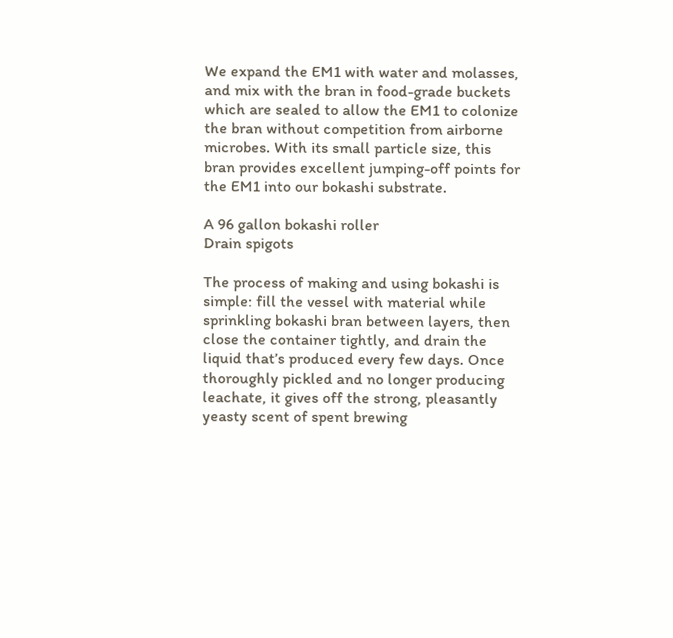We expand the EM1 with water and molasses, and mix with the bran in food-grade buckets which are sealed to allow the EM1 to colonize the bran without competition from airborne microbes. With its small particle size, this bran provides excellent jumping-off points for the EM1 into our bokashi substrate.

A 96 gallon bokashi roller
Drain spigots

The process of making and using bokashi is simple: fill the vessel with material while sprinkling bokashi bran between layers, then close the container tightly, and drain the liquid that’s produced every few days. Once thoroughly pickled and no longer producing leachate, it gives off the strong, pleasantly yeasty scent of spent brewing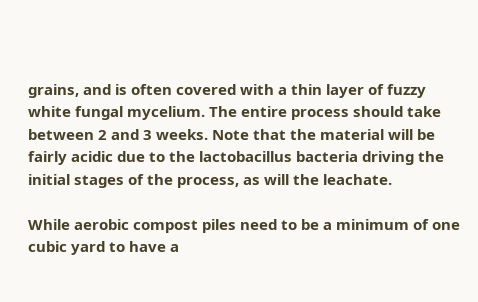grains, and is often covered with a thin layer of fuzzy white fungal mycelium. The entire process should take between 2 and 3 weeks. Note that the material will be fairly acidic due to the lactobacillus bacteria driving the initial stages of the process, as will the leachate.

While aerobic compost piles need to be a minimum of one cubic yard to have a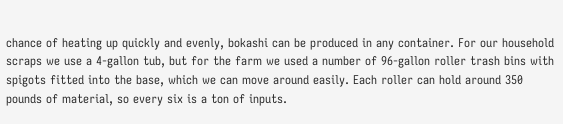chance of heating up quickly and evenly, bokashi can be produced in any container. For our household scraps we use a 4-gallon tub, but for the farm we used a number of 96-gallon roller trash bins with spigots fitted into the base, which we can move around easily. Each roller can hold around 350 pounds of material, so every six is a ton of inputs.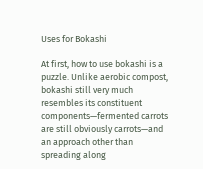Uses for Bokashi

At first, how to use bokashi is a puzzle. Unlike aerobic compost, bokashi still very much resembles its constituent components—fermented carrots are still obviously carrots—and an approach other than spreading along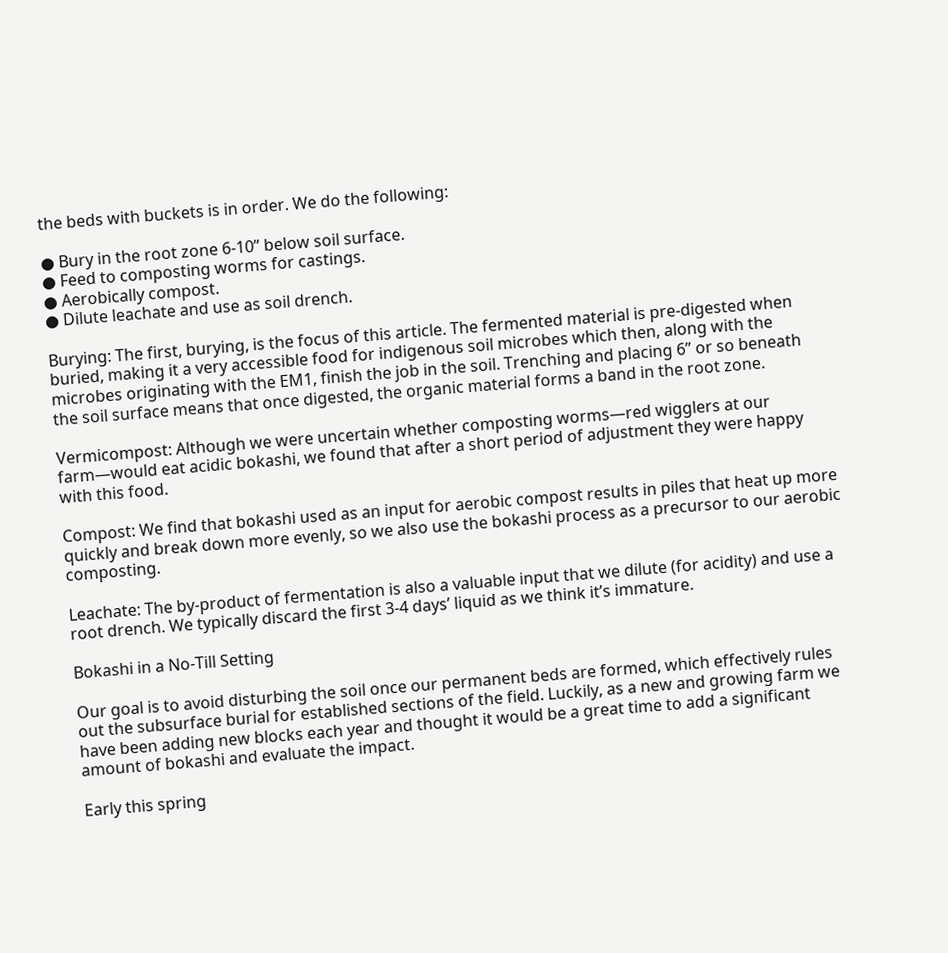the beds with buckets is in order. We do the following:

● Bury in the root zone 6-10” below soil surface.
● Feed to composting worms for castings.
● Aerobically compost.
● Dilute leachate and use as soil drench.

Burying: The first, burying, is the focus of this article. The fermented material is pre-digested when buried, making it a very accessible food for indigenous soil microbes which then, along with the microbes originating with the EM1, finish the job in the soil. Trenching and placing 6” or so beneath the soil surface means that once digested, the organic material forms a band in the root zone.

Vermicompost: Although we were uncertain whether composting worms—red wigglers at our farm—would eat acidic bokashi, we found that after a short period of adjustment they were happy with this food.

Compost: We find that bokashi used as an input for aerobic compost results in piles that heat up more quickly and break down more evenly, so we also use the bokashi process as a precursor to our aerobic composting.

Leachate: The by-product of fermentation is also a valuable input that we dilute (for acidity) and use a root drench. We typically discard the first 3-4 days’ liquid as we think it’s immature.

Bokashi in a No-Till Setting

Our goal is to avoid disturbing the soil once our permanent beds are formed, which effectively rules out the subsurface burial for established sections of the field. Luckily, as a new and growing farm we have been adding new blocks each year and thought it would be a great time to add a significant amount of bokashi and evaluate the impact.

Early this spring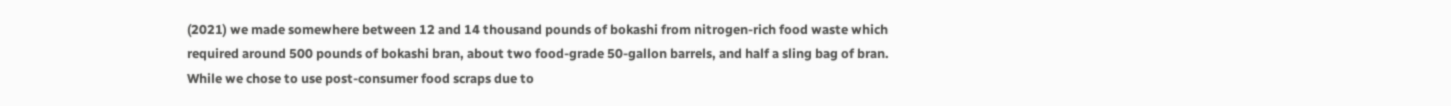(2021) we made somewhere between 12 and 14 thousand pounds of bokashi from nitrogen-rich food waste which required around 500 pounds of bokashi bran, about two food-grade 50-gallon barrels, and half a sling bag of bran. While we chose to use post-consumer food scraps due to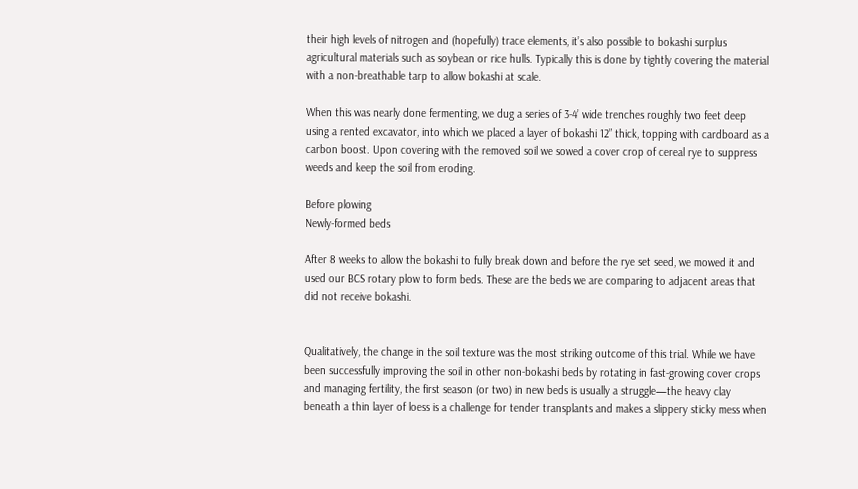their high levels of nitrogen and (hopefully) trace elements, it’s also possible to bokashi surplus agricultural materials such as soybean or rice hulls. Typically this is done by tightly covering the material with a non-breathable tarp to allow bokashi at scale.

When this was nearly done fermenting, we dug a series of 3-4’ wide trenches roughly two feet deep using a rented excavator, into which we placed a layer of bokashi 12” thick, topping with cardboard as a carbon boost. Upon covering with the removed soil we sowed a cover crop of cereal rye to suppress weeds and keep the soil from eroding.

Before plowing
Newly-formed beds

After 8 weeks to allow the bokashi to fully break down and before the rye set seed, we mowed it and used our BCS rotary plow to form beds. These are the beds we are comparing to adjacent areas that did not receive bokashi.


Qualitatively, the change in the soil texture was the most striking outcome of this trial. While we have been successfully improving the soil in other non-bokashi beds by rotating in fast-growing cover crops and managing fertility, the first season (or two) in new beds is usually a struggle—the heavy clay beneath a thin layer of loess is a challenge for tender transplants and makes a slippery sticky mess when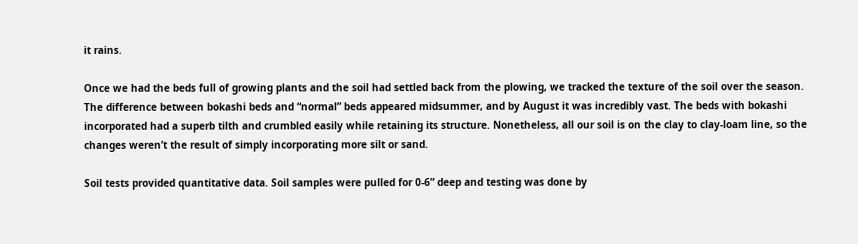it rains.

Once we had the beds full of growing plants and the soil had settled back from the plowing, we tracked the texture of the soil over the season. The difference between bokashi beds and “normal” beds appeared midsummer, and by August it was incredibly vast. The beds with bokashi incorporated had a superb tilth and crumbled easily while retaining its structure. Nonetheless, all our soil is on the clay to clay-loam line, so the changes weren’t the result of simply incorporating more silt or sand.

Soil tests provided quantitative data. Soil samples were pulled for 0-6” deep and testing was done by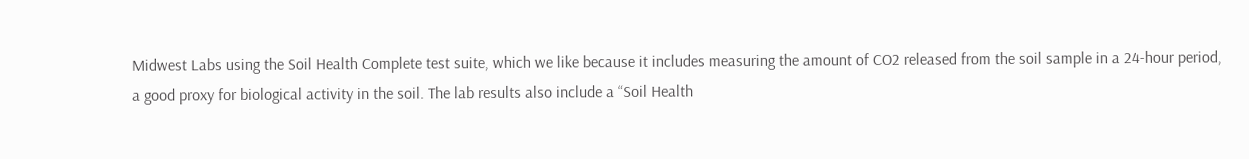Midwest Labs using the Soil Health Complete test suite, which we like because it includes measuring the amount of CO2 released from the soil sample in a 24-hour period, a good proxy for biological activity in the soil. The lab results also include a “Soil Health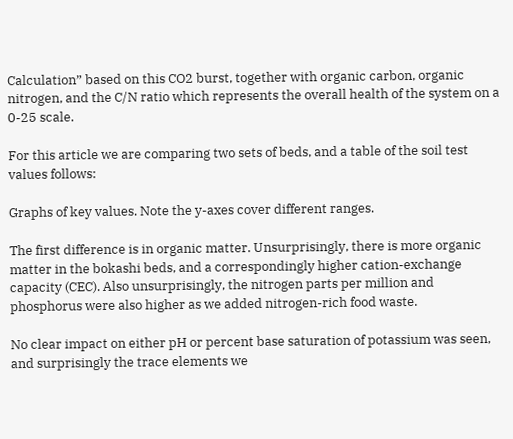Calculation” based on this CO2 burst, together with organic carbon, organic nitrogen, and the C/N ratio which represents the overall health of the system on a 0-25 scale.

For this article we are comparing two sets of beds, and a table of the soil test values follows:

Graphs of key values. Note the y-axes cover different ranges.

The first difference is in organic matter. Unsurprisingly, there is more organic matter in the bokashi beds, and a correspondingly higher cation-exchange capacity (CEC). Also unsurprisingly, the nitrogen parts per million and phosphorus were also higher as we added nitrogen-rich food waste.

No clear impact on either pH or percent base saturation of potassium was seen, and surprisingly the trace elements we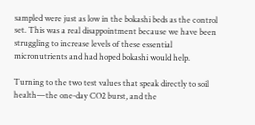sampled were just as low in the bokashi beds as the control set. This was a real disappointment because we have been struggling to increase levels of these essential micronutrients and had hoped bokashi would help.

Turning to the two test values that speak directly to soil health—the one-day CO2 burst, and the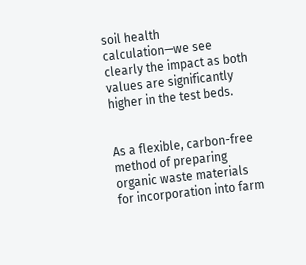soil health calculation—we see clearly the impact as both values are significantly higher in the test beds.


As a flexible, carbon-free method of preparing organic waste materials for incorporation into farm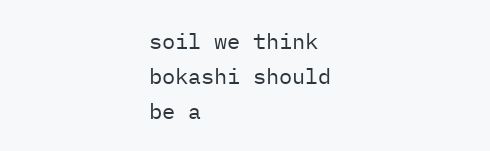soil we think bokashi should be a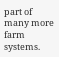part of many more farm systems.